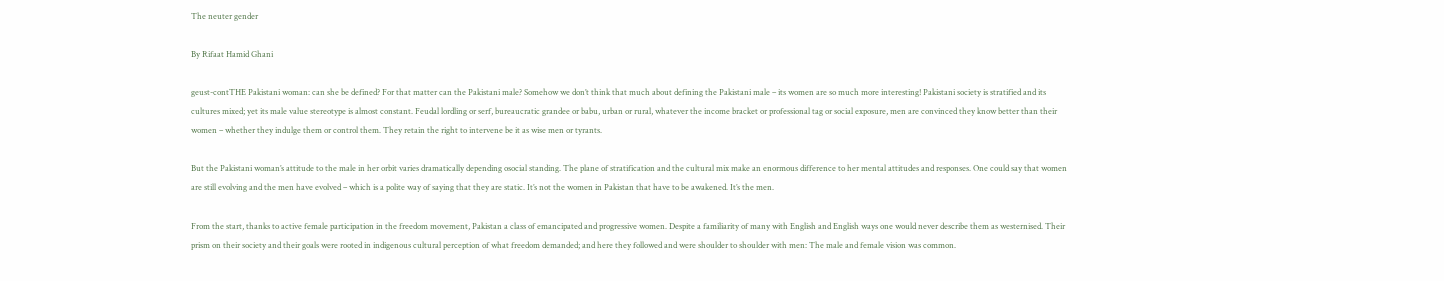The neuter gender

By Rifaat Hamid Ghani

geust-contTHE Pakistani woman: can she be defined? For that matter can the Pakistani male? Somehow we don’t think that much about defining the Pakistani male – its women are so much more interesting! Pakistani society is stratified and its cultures mixed; yet its male value stereotype is almost constant. Feudal lordling or serf, bureaucratic grandee or babu, urban or rural, whatever the income bracket or professional tag or social exposure, men are convinced they know better than their women – whether they indulge them or control them. They retain the right to intervene be it as wise men or tyrants.

But the Pakistani woman’s attitude to the male in her orbit varies dramatically depending osocial standing. The plane of stratification and the cultural mix make an enormous difference to her mental attitudes and responses. One could say that women are still evolving and the men have evolved – which is a polite way of saying that they are static. It’s not the women in Pakistan that have to be awakened. It’s the men.

From the start, thanks to active female participation in the freedom movement, Pakistan a class of emancipated and progressive women. Despite a familiarity of many with English and English ways one would never describe them as westernised. Their prism on their society and their goals were rooted in indigenous cultural perception of what freedom demanded; and here they followed and were shoulder to shoulder with men: The male and female vision was common.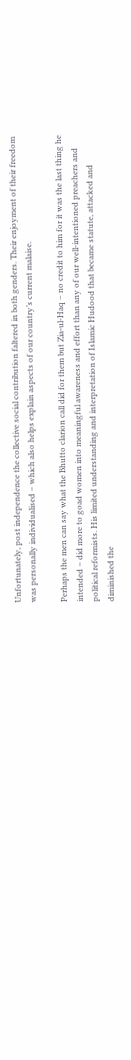Unfortunately, post independence the collective social contribution faltered in both genders. Their enjoyment of their freedom was personally individualised – which also helps explain aspects of our country’s current malaise.

Perhaps the men can say what the Bhutto clarion call did for them but Zia-ul-Haq – no credit to him for it was the last thing he intended – did more to goad women into meaningful awareness and effort than any of our well-intentioned preachers and political reformists. His limited understanding and interpretation of Islamic Hudood that became statute, attacked and diminished the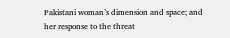Pakistani woman’s dimension and space; and her response to the threat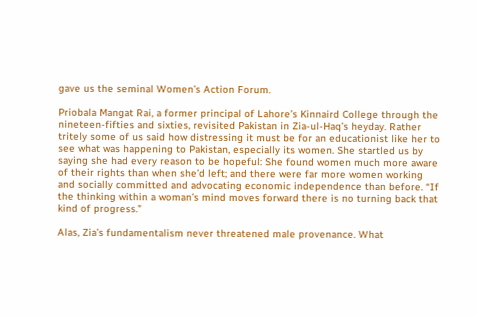gave us the seminal Women’s Action Forum.

Priobala Mangat Rai, a former principal of Lahore’s Kinnaird College through the nineteen-fifties and sixties, revisited Pakistan in Zia-ul-Haq’s heyday. Rather tritely some of us said how distressing it must be for an educationist like her to see what was happening to Pakistan, especially its women. She startled us by saying she had every reason to be hopeful: She found women much more aware of their rights than when she’d left; and there were far more women working and socially committed and advocating economic independence than before. “If the thinking within a woman’s mind moves forward there is no turning back that kind of progress.”

Alas, Zia’s fundamentalism never threatened male provenance. What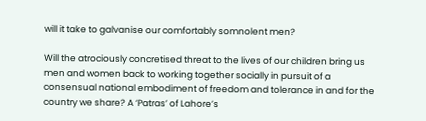will it take to galvanise our comfortably somnolent men?

Will the atrociously concretised threat to the lives of our children bring us men and women back to working together socially in pursuit of a consensual national embodiment of freedom and tolerance in and for the country we share? A ‘Patras’ of Lahore’s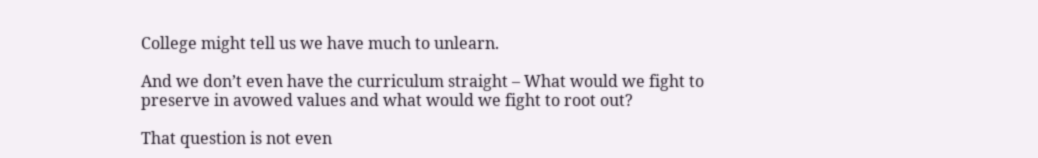College might tell us we have much to unlearn.

And we don’t even have the curriculum straight – What would we fight to preserve in avowed values and what would we fight to root out?

That question is not even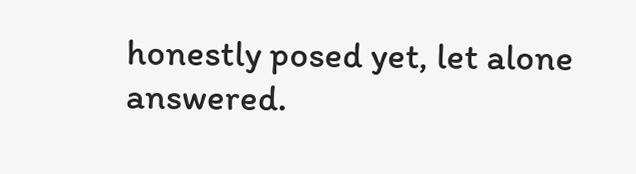honestly posed yet, let alone answered.